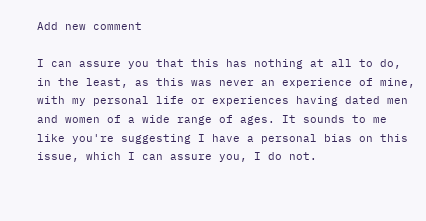Add new comment

I can assure you that this has nothing at all to do, in the least, as this was never an experience of mine, with my personal life or experiences having dated men and women of a wide range of ages. It sounds to me like you're suggesting I have a personal bias on this issue, which I can assure you, I do not.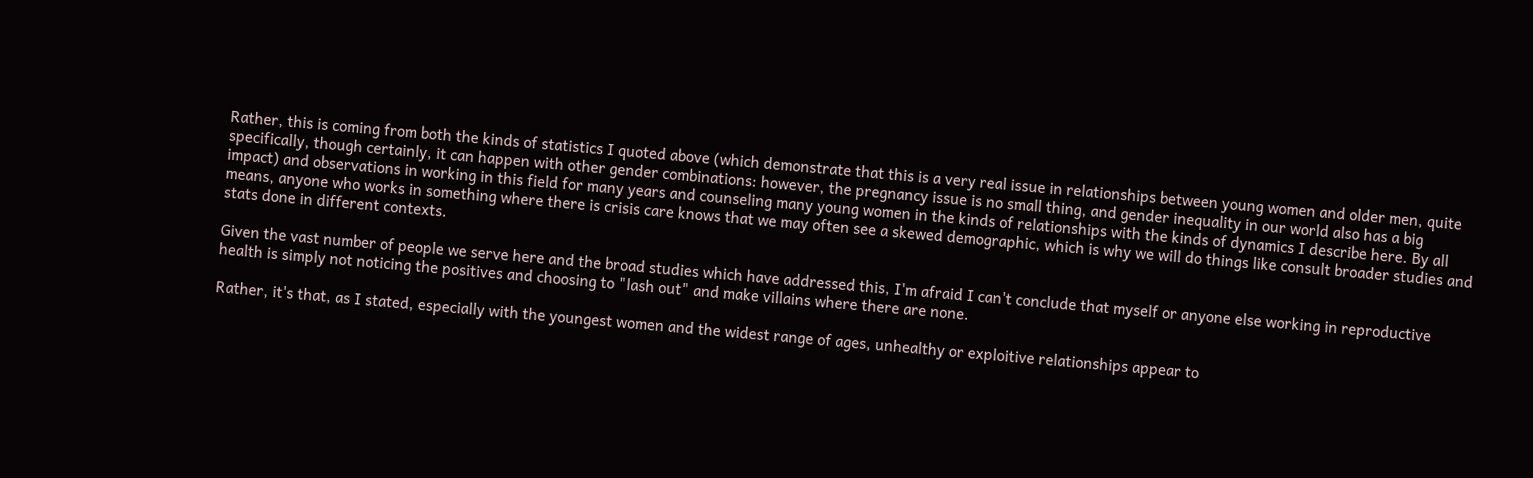Rather, this is coming from both the kinds of statistics I quoted above (which demonstrate that this is a very real issue in relationships between young women and older men, quite specifically, though certainly, it can happen with other gender combinations: however, the pregnancy issue is no small thing, and gender inequality in our world also has a big impact) and observations in working in this field for many years and counseling many young women in the kinds of relationships with the kinds of dynamics I describe here. By all means, anyone who works in something where there is crisis care knows that we may often see a skewed demographic, which is why we will do things like consult broader studies and stats done in different contexts.

Given the vast number of people we serve here and the broad studies which have addressed this, I'm afraid I can't conclude that myself or anyone else working in reproductive health is simply not noticing the positives and choosing to "lash out" and make villains where there are none.

Rather, it's that, as I stated, especially with the youngest women and the widest range of ages, unhealthy or exploitive relationships appear to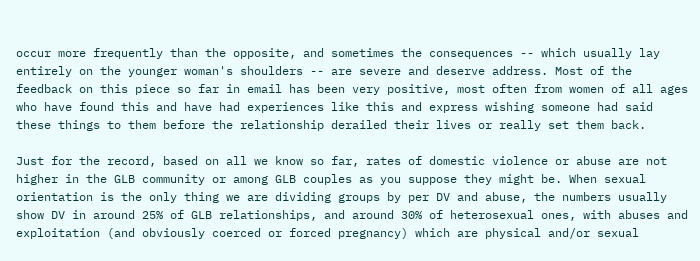occur more frequently than the opposite, and sometimes the consequences -- which usually lay entirely on the younger woman's shoulders -- are severe and deserve address. Most of the feedback on this piece so far in email has been very positive, most often from women of all ages who have found this and have had experiences like this and express wishing someone had said these things to them before the relationship derailed their lives or really set them back.

Just for the record, based on all we know so far, rates of domestic violence or abuse are not higher in the GLB community or among GLB couples as you suppose they might be. When sexual orientation is the only thing we are dividing groups by per DV and abuse, the numbers usually show DV in around 25% of GLB relationships, and around 30% of heterosexual ones, with abuses and exploitation (and obviously coerced or forced pregnancy) which are physical and/or sexual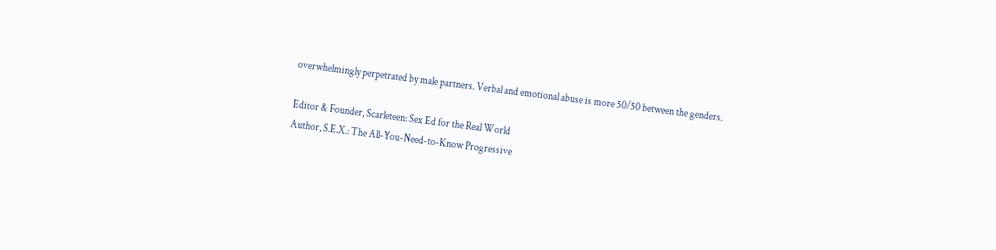overwhelmingly perpetrated by male partners. Verbal and emotional abuse is more 50/50 between the genders.

Editor & Founder, Scarleteen: Sex Ed for the Real World
Author, S.E.X.: The All-You-Need-to-Know Progressive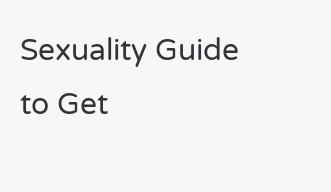Sexuality Guide to Get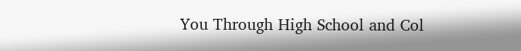You Through High School and Col